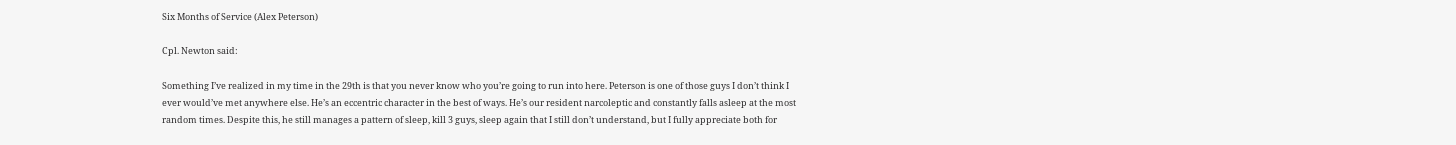Six Months of Service (Alex Peterson)

Cpl. Newton said:

Something I’ve realized in my time in the 29th is that you never know who you’re going to run into here. Peterson is one of those guys I don’t think I ever would’ve met anywhere else. He’s an eccentric character in the best of ways. He’s our resident narcoleptic and constantly falls asleep at the most random times. Despite this, he still manages a pattern of sleep, kill 3 guys, sleep again that I still don’t understand, but I fully appreciate both for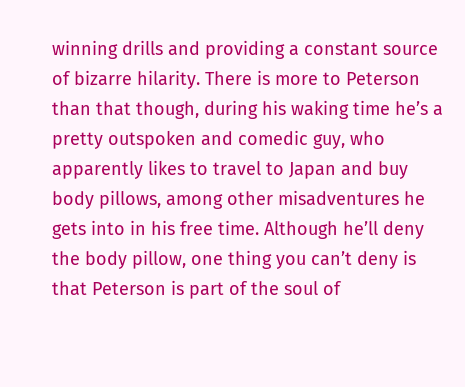winning drills and providing a constant source of bizarre hilarity. There is more to Peterson than that though, during his waking time he’s a pretty outspoken and comedic guy, who apparently likes to travel to Japan and buy body pillows, among other misadventures he gets into in his free time. Although he’ll deny the body pillow, one thing you can’t deny is that Peterson is part of the soul of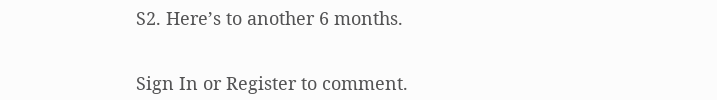S2. Here’s to another 6 months.


Sign In or Register to comment.